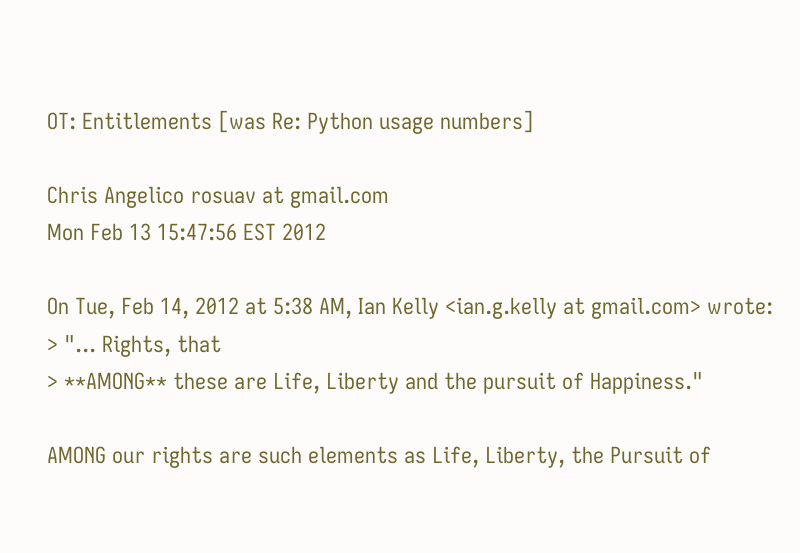OT: Entitlements [was Re: Python usage numbers]

Chris Angelico rosuav at gmail.com
Mon Feb 13 15:47:56 EST 2012

On Tue, Feb 14, 2012 at 5:38 AM, Ian Kelly <ian.g.kelly at gmail.com> wrote:
> "... Rights, that
> **AMONG** these are Life, Liberty and the pursuit of Happiness."

AMONG our rights are such elements as Life, Liberty, the Pursuit of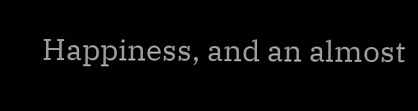Happiness, and an almost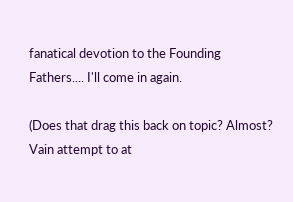fanatical devotion to the Founding
Fathers.... I'll come in again.

(Does that drag this back on topic? Almost? Vain attempt to at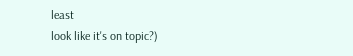least
look like it's on topic?)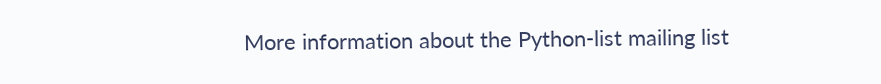More information about the Python-list mailing list